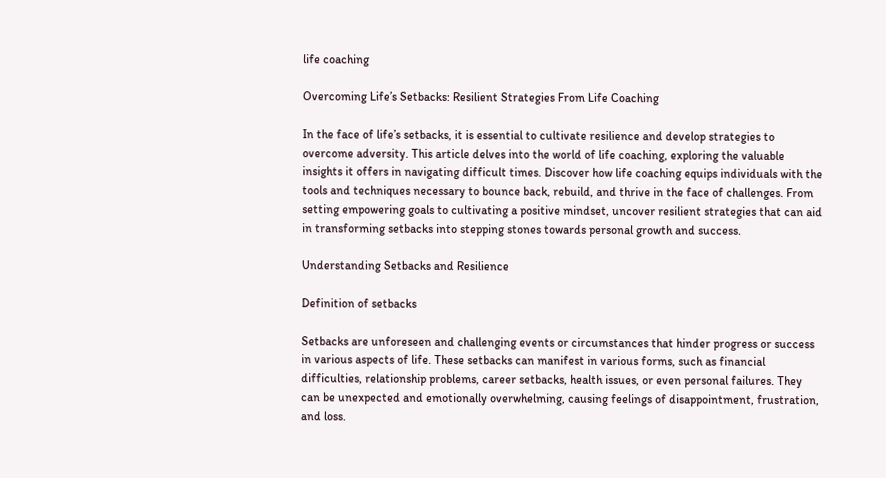life coaching

Overcoming Life’s Setbacks: Resilient Strategies From Life Coaching

In the face of life’s setbacks, it is essential to cultivate resilience and develop strategies to overcome adversity. This article delves into the world of life coaching, exploring the valuable insights it offers in navigating difficult times. Discover how life coaching equips individuals with the tools and techniques necessary to bounce back, rebuild, and thrive in the face of challenges. From setting empowering goals to cultivating a positive mindset, uncover resilient strategies that can aid in transforming setbacks into stepping stones towards personal growth and success.

Understanding Setbacks and Resilience

Definition of setbacks

Setbacks are unforeseen and challenging events or circumstances that hinder progress or success in various aspects of life. These setbacks can manifest in various forms, such as financial difficulties, relationship problems, career setbacks, health issues, or even personal failures. They can be unexpected and emotionally overwhelming, causing feelings of disappointment, frustration, and loss.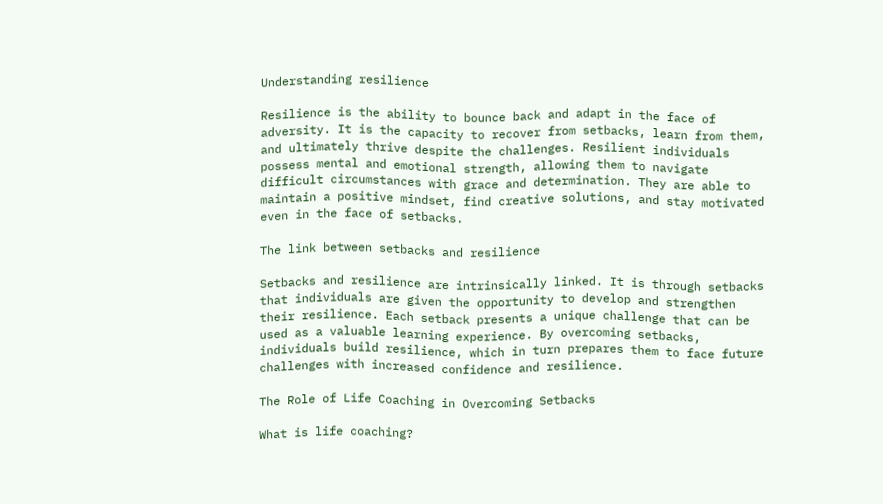Understanding resilience

Resilience is the ability to bounce back and adapt in the face of adversity. It is the capacity to recover from setbacks, learn from them, and ultimately thrive despite the challenges. Resilient individuals possess mental and emotional strength, allowing them to navigate difficult circumstances with grace and determination. They are able to maintain a positive mindset, find creative solutions, and stay motivated even in the face of setbacks.

The link between setbacks and resilience

Setbacks and resilience are intrinsically linked. It is through setbacks that individuals are given the opportunity to develop and strengthen their resilience. Each setback presents a unique challenge that can be used as a valuable learning experience. By overcoming setbacks, individuals build resilience, which in turn prepares them to face future challenges with increased confidence and resilience.

The Role of Life Coaching in Overcoming Setbacks

What is life coaching?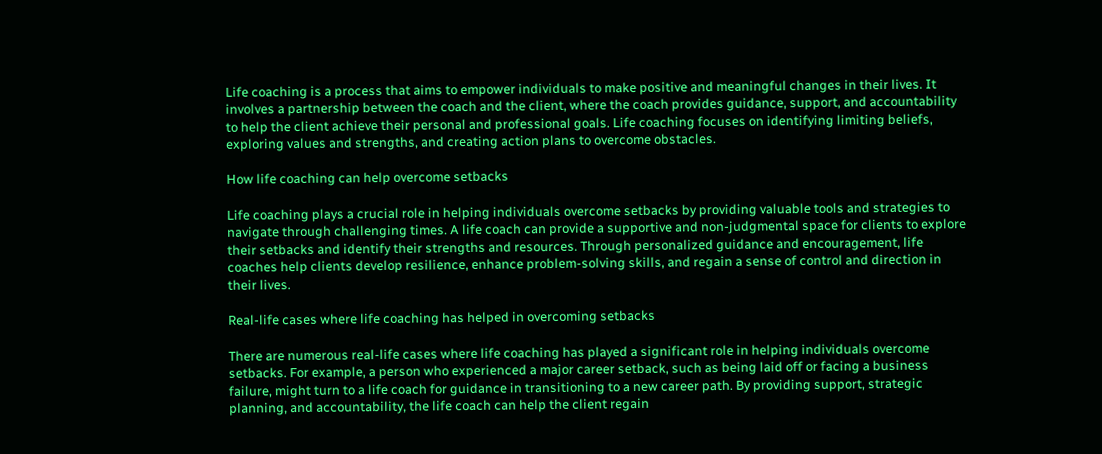Life coaching is a process that aims to empower individuals to make positive and meaningful changes in their lives. It involves a partnership between the coach and the client, where the coach provides guidance, support, and accountability to help the client achieve their personal and professional goals. Life coaching focuses on identifying limiting beliefs, exploring values and strengths, and creating action plans to overcome obstacles.

How life coaching can help overcome setbacks

Life coaching plays a crucial role in helping individuals overcome setbacks by providing valuable tools and strategies to navigate through challenging times. A life coach can provide a supportive and non-judgmental space for clients to explore their setbacks and identify their strengths and resources. Through personalized guidance and encouragement, life coaches help clients develop resilience, enhance problem-solving skills, and regain a sense of control and direction in their lives.

Real-life cases where life coaching has helped in overcoming setbacks

There are numerous real-life cases where life coaching has played a significant role in helping individuals overcome setbacks. For example, a person who experienced a major career setback, such as being laid off or facing a business failure, might turn to a life coach for guidance in transitioning to a new career path. By providing support, strategic planning, and accountability, the life coach can help the client regain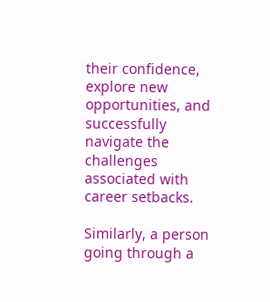their confidence, explore new opportunities, and successfully navigate the challenges associated with career setbacks.

Similarly, a person going through a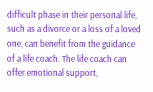difficult phase in their personal life, such as a divorce or a loss of a loved one, can benefit from the guidance of a life coach. The life coach can offer emotional support,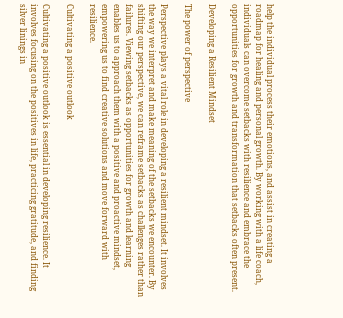help the individual process their emotions, and assist in creating a roadmap for healing and personal growth. By working with a life coach, individuals can overcome setbacks with resilience and embrace the opportunities for growth and transformation that setbacks often present.

Developing a Resilient Mindset

The power of perspective

Perspective plays a vital role in developing a resilient mindset. It involves the way we interpret and make meaning of the setbacks we encounter. By shifting our perspective, we can reframe setbacks as challenges rather than failures. Viewing setbacks as opportunities for growth and learning enables us to approach them with a positive and proactive mindset, empowering us to find creative solutions and move forward with resilience.

Cultivating a positive outlook

Cultivating a positive outlook is essential in developing resilience. It involves focusing on the positives in life, practicing gratitude, and finding silver linings in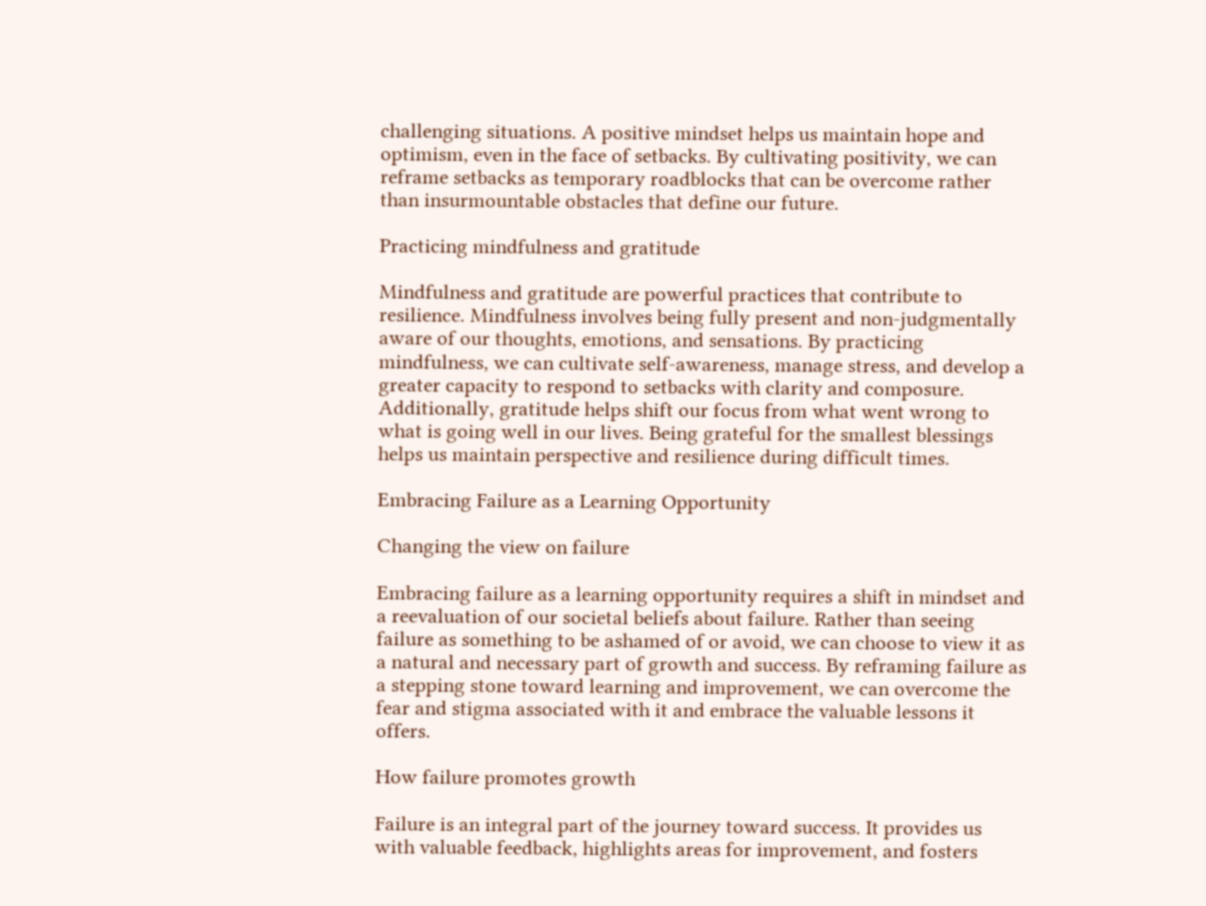challenging situations. A positive mindset helps us maintain hope and optimism, even in the face of setbacks. By cultivating positivity, we can reframe setbacks as temporary roadblocks that can be overcome rather than insurmountable obstacles that define our future.

Practicing mindfulness and gratitude

Mindfulness and gratitude are powerful practices that contribute to resilience. Mindfulness involves being fully present and non-judgmentally aware of our thoughts, emotions, and sensations. By practicing mindfulness, we can cultivate self-awareness, manage stress, and develop a greater capacity to respond to setbacks with clarity and composure. Additionally, gratitude helps shift our focus from what went wrong to what is going well in our lives. Being grateful for the smallest blessings helps us maintain perspective and resilience during difficult times.

Embracing Failure as a Learning Opportunity

Changing the view on failure

Embracing failure as a learning opportunity requires a shift in mindset and a reevaluation of our societal beliefs about failure. Rather than seeing failure as something to be ashamed of or avoid, we can choose to view it as a natural and necessary part of growth and success. By reframing failure as a stepping stone toward learning and improvement, we can overcome the fear and stigma associated with it and embrace the valuable lessons it offers.

How failure promotes growth

Failure is an integral part of the journey toward success. It provides us with valuable feedback, highlights areas for improvement, and fosters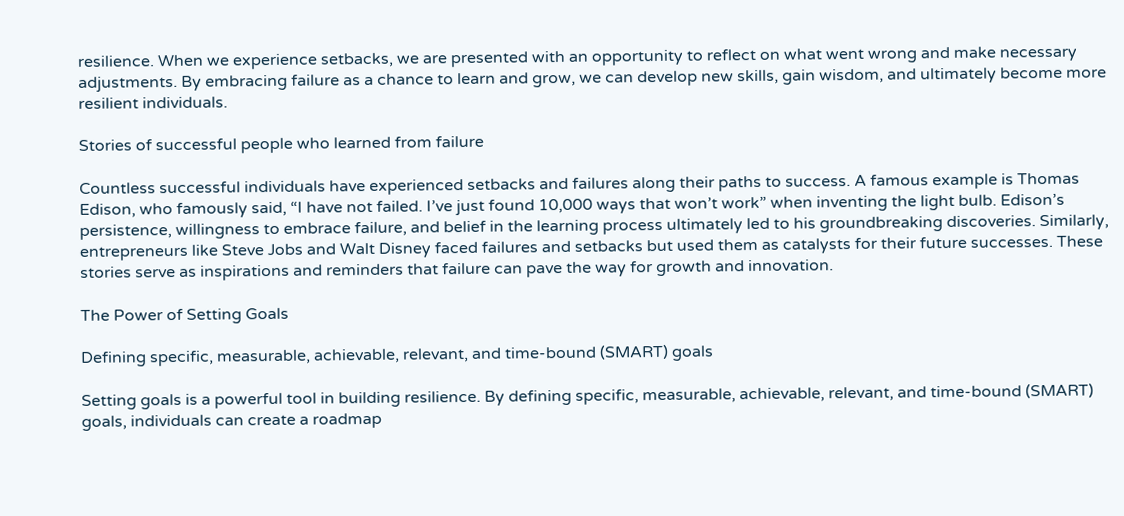resilience. When we experience setbacks, we are presented with an opportunity to reflect on what went wrong and make necessary adjustments. By embracing failure as a chance to learn and grow, we can develop new skills, gain wisdom, and ultimately become more resilient individuals.

Stories of successful people who learned from failure

Countless successful individuals have experienced setbacks and failures along their paths to success. A famous example is Thomas Edison, who famously said, “I have not failed. I’ve just found 10,000 ways that won’t work” when inventing the light bulb. Edison’s persistence, willingness to embrace failure, and belief in the learning process ultimately led to his groundbreaking discoveries. Similarly, entrepreneurs like Steve Jobs and Walt Disney faced failures and setbacks but used them as catalysts for their future successes. These stories serve as inspirations and reminders that failure can pave the way for growth and innovation.

The Power of Setting Goals

Defining specific, measurable, achievable, relevant, and time-bound (SMART) goals

Setting goals is a powerful tool in building resilience. By defining specific, measurable, achievable, relevant, and time-bound (SMART) goals, individuals can create a roadmap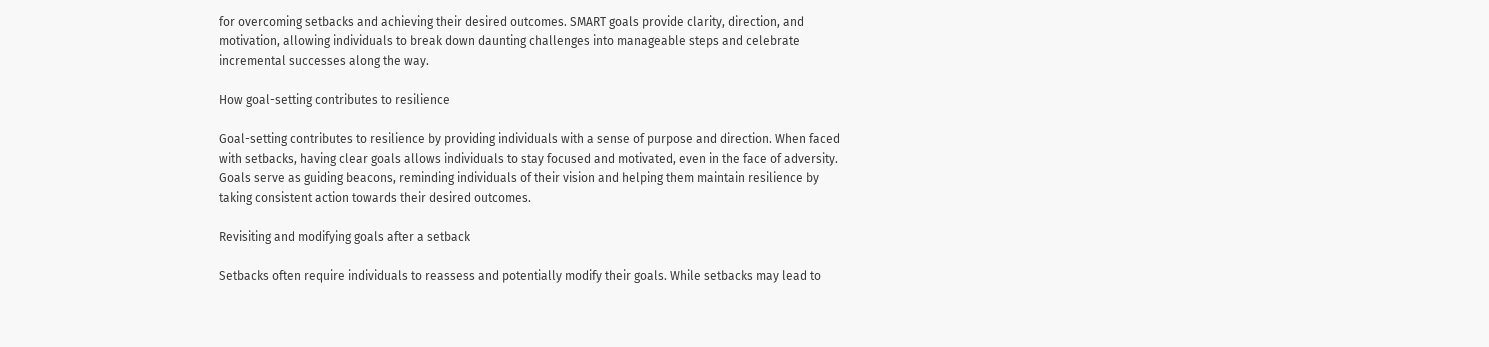for overcoming setbacks and achieving their desired outcomes. SMART goals provide clarity, direction, and motivation, allowing individuals to break down daunting challenges into manageable steps and celebrate incremental successes along the way.

How goal-setting contributes to resilience

Goal-setting contributes to resilience by providing individuals with a sense of purpose and direction. When faced with setbacks, having clear goals allows individuals to stay focused and motivated, even in the face of adversity. Goals serve as guiding beacons, reminding individuals of their vision and helping them maintain resilience by taking consistent action towards their desired outcomes.

Revisiting and modifying goals after a setback

Setbacks often require individuals to reassess and potentially modify their goals. While setbacks may lead to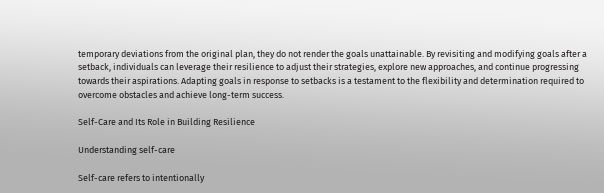temporary deviations from the original plan, they do not render the goals unattainable. By revisiting and modifying goals after a setback, individuals can leverage their resilience to adjust their strategies, explore new approaches, and continue progressing towards their aspirations. Adapting goals in response to setbacks is a testament to the flexibility and determination required to overcome obstacles and achieve long-term success.

Self-Care and Its Role in Building Resilience

Understanding self-care

Self-care refers to intentionally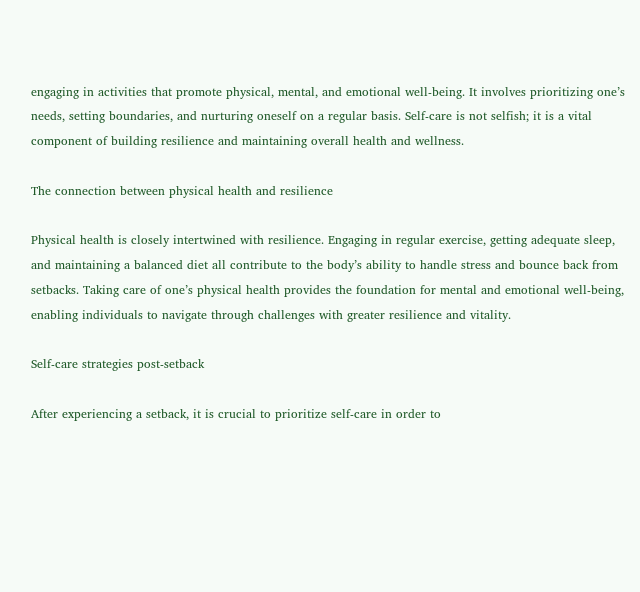engaging in activities that promote physical, mental, and emotional well-being. It involves prioritizing one’s needs, setting boundaries, and nurturing oneself on a regular basis. Self-care is not selfish; it is a vital component of building resilience and maintaining overall health and wellness.

The connection between physical health and resilience

Physical health is closely intertwined with resilience. Engaging in regular exercise, getting adequate sleep, and maintaining a balanced diet all contribute to the body’s ability to handle stress and bounce back from setbacks. Taking care of one’s physical health provides the foundation for mental and emotional well-being, enabling individuals to navigate through challenges with greater resilience and vitality.

Self-care strategies post-setback

After experiencing a setback, it is crucial to prioritize self-care in order to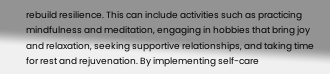rebuild resilience. This can include activities such as practicing mindfulness and meditation, engaging in hobbies that bring joy and relaxation, seeking supportive relationships, and taking time for rest and rejuvenation. By implementing self-care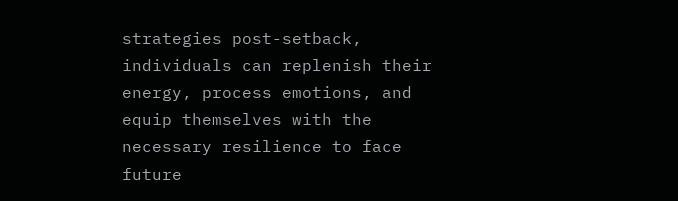strategies post-setback, individuals can replenish their energy, process emotions, and equip themselves with the necessary resilience to face future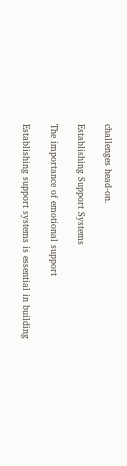challenges head-on.

Establishing Support Systems

The importance of emotional support

Establishing support systems is essential in building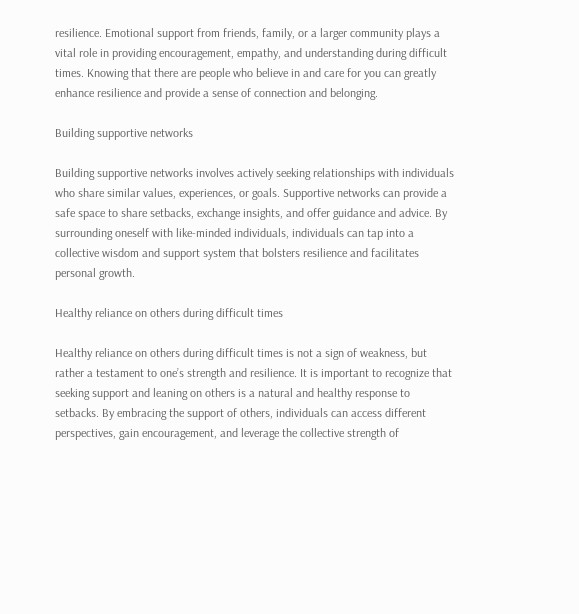resilience. Emotional support from friends, family, or a larger community plays a vital role in providing encouragement, empathy, and understanding during difficult times. Knowing that there are people who believe in and care for you can greatly enhance resilience and provide a sense of connection and belonging.

Building supportive networks

Building supportive networks involves actively seeking relationships with individuals who share similar values, experiences, or goals. Supportive networks can provide a safe space to share setbacks, exchange insights, and offer guidance and advice. By surrounding oneself with like-minded individuals, individuals can tap into a collective wisdom and support system that bolsters resilience and facilitates personal growth.

Healthy reliance on others during difficult times

Healthy reliance on others during difficult times is not a sign of weakness, but rather a testament to one’s strength and resilience. It is important to recognize that seeking support and leaning on others is a natural and healthy response to setbacks. By embracing the support of others, individuals can access different perspectives, gain encouragement, and leverage the collective strength of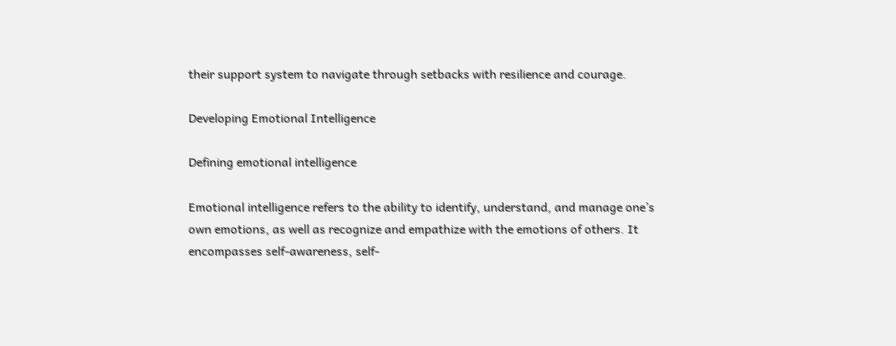their support system to navigate through setbacks with resilience and courage.

Developing Emotional Intelligence

Defining emotional intelligence

Emotional intelligence refers to the ability to identify, understand, and manage one’s own emotions, as well as recognize and empathize with the emotions of others. It encompasses self-awareness, self-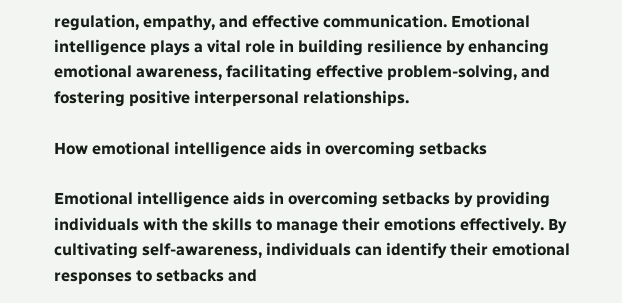regulation, empathy, and effective communication. Emotional intelligence plays a vital role in building resilience by enhancing emotional awareness, facilitating effective problem-solving, and fostering positive interpersonal relationships.

How emotional intelligence aids in overcoming setbacks

Emotional intelligence aids in overcoming setbacks by providing individuals with the skills to manage their emotions effectively. By cultivating self-awareness, individuals can identify their emotional responses to setbacks and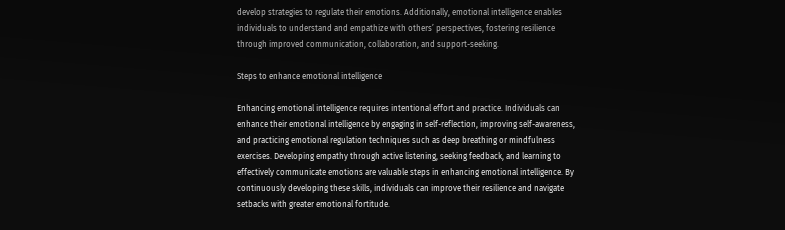develop strategies to regulate their emotions. Additionally, emotional intelligence enables individuals to understand and empathize with others’ perspectives, fostering resilience through improved communication, collaboration, and support-seeking.

Steps to enhance emotional intelligence

Enhancing emotional intelligence requires intentional effort and practice. Individuals can enhance their emotional intelligence by engaging in self-reflection, improving self-awareness, and practicing emotional regulation techniques such as deep breathing or mindfulness exercises. Developing empathy through active listening, seeking feedback, and learning to effectively communicate emotions are valuable steps in enhancing emotional intelligence. By continuously developing these skills, individuals can improve their resilience and navigate setbacks with greater emotional fortitude.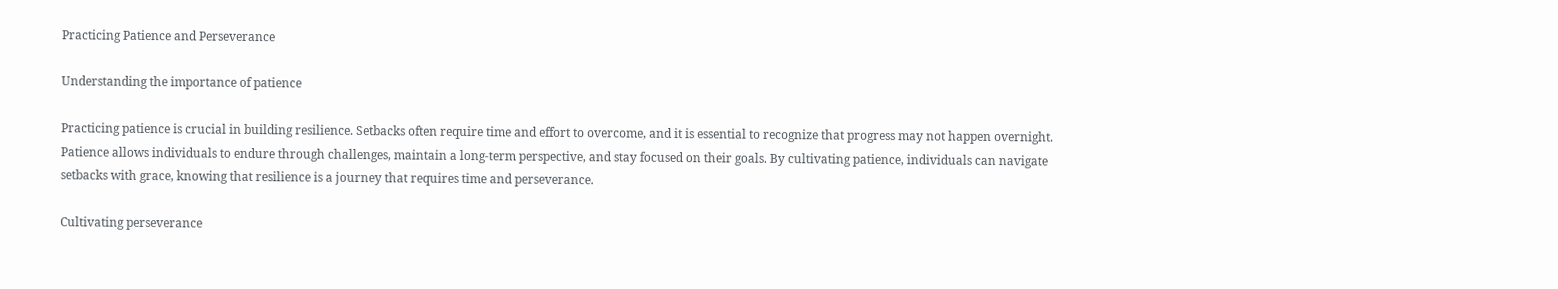Practicing Patience and Perseverance

Understanding the importance of patience

Practicing patience is crucial in building resilience. Setbacks often require time and effort to overcome, and it is essential to recognize that progress may not happen overnight. Patience allows individuals to endure through challenges, maintain a long-term perspective, and stay focused on their goals. By cultivating patience, individuals can navigate setbacks with grace, knowing that resilience is a journey that requires time and perseverance.

Cultivating perseverance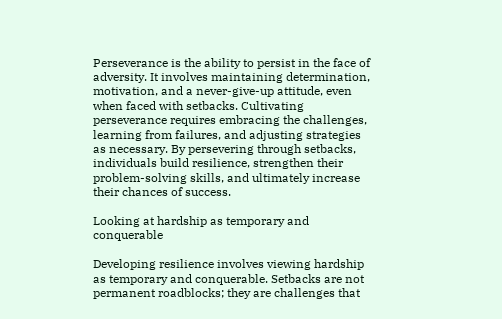Perseverance is the ability to persist in the face of adversity. It involves maintaining determination, motivation, and a never-give-up attitude, even when faced with setbacks. Cultivating perseverance requires embracing the challenges, learning from failures, and adjusting strategies as necessary. By persevering through setbacks, individuals build resilience, strengthen their problem-solving skills, and ultimately increase their chances of success.

Looking at hardship as temporary and conquerable

Developing resilience involves viewing hardship as temporary and conquerable. Setbacks are not permanent roadblocks; they are challenges that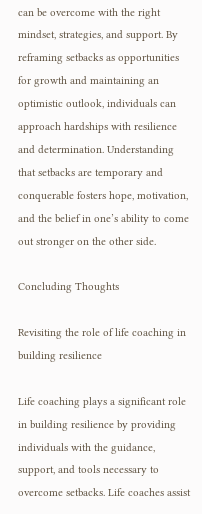can be overcome with the right mindset, strategies, and support. By reframing setbacks as opportunities for growth and maintaining an optimistic outlook, individuals can approach hardships with resilience and determination. Understanding that setbacks are temporary and conquerable fosters hope, motivation, and the belief in one’s ability to come out stronger on the other side.

Concluding Thoughts

Revisiting the role of life coaching in building resilience

Life coaching plays a significant role in building resilience by providing individuals with the guidance, support, and tools necessary to overcome setbacks. Life coaches assist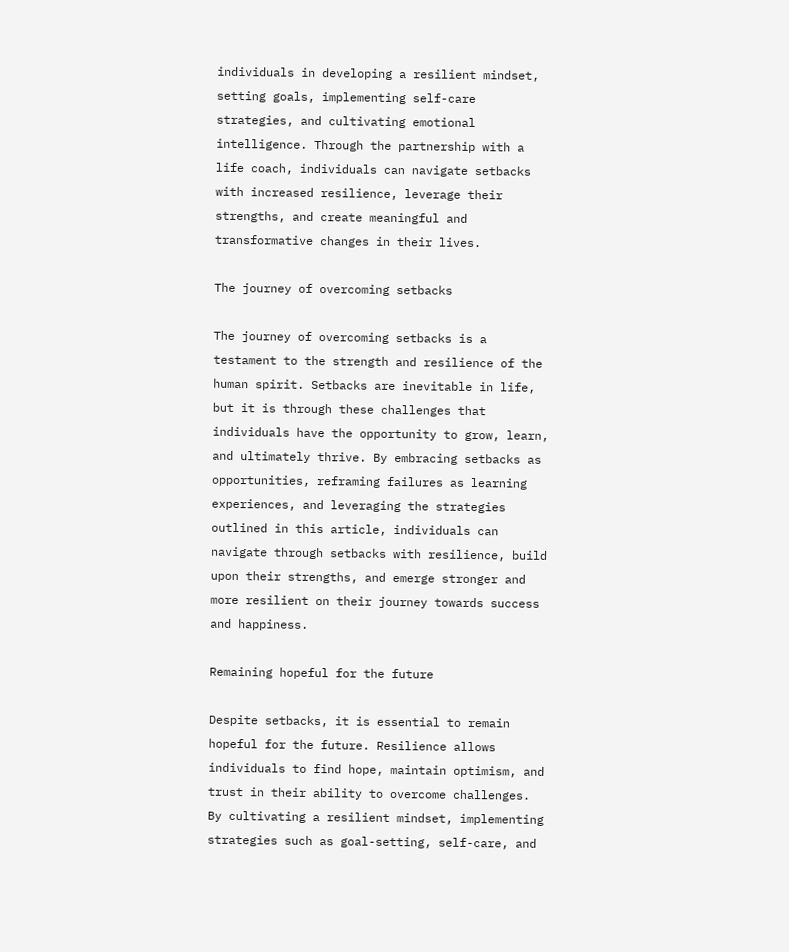individuals in developing a resilient mindset, setting goals, implementing self-care strategies, and cultivating emotional intelligence. Through the partnership with a life coach, individuals can navigate setbacks with increased resilience, leverage their strengths, and create meaningful and transformative changes in their lives.

The journey of overcoming setbacks

The journey of overcoming setbacks is a testament to the strength and resilience of the human spirit. Setbacks are inevitable in life, but it is through these challenges that individuals have the opportunity to grow, learn, and ultimately thrive. By embracing setbacks as opportunities, reframing failures as learning experiences, and leveraging the strategies outlined in this article, individuals can navigate through setbacks with resilience, build upon their strengths, and emerge stronger and more resilient on their journey towards success and happiness.

Remaining hopeful for the future

Despite setbacks, it is essential to remain hopeful for the future. Resilience allows individuals to find hope, maintain optimism, and trust in their ability to overcome challenges. By cultivating a resilient mindset, implementing strategies such as goal-setting, self-care, and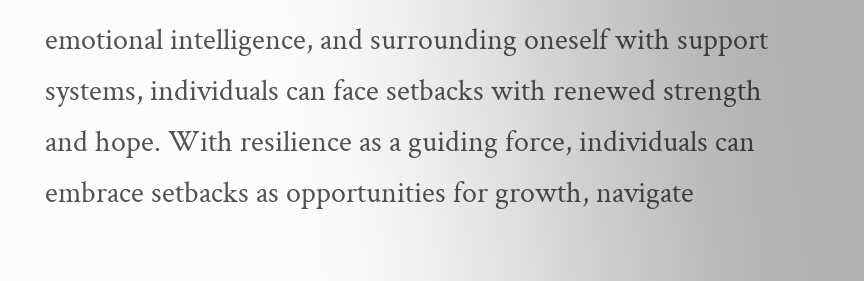emotional intelligence, and surrounding oneself with support systems, individuals can face setbacks with renewed strength and hope. With resilience as a guiding force, individuals can embrace setbacks as opportunities for growth, navigate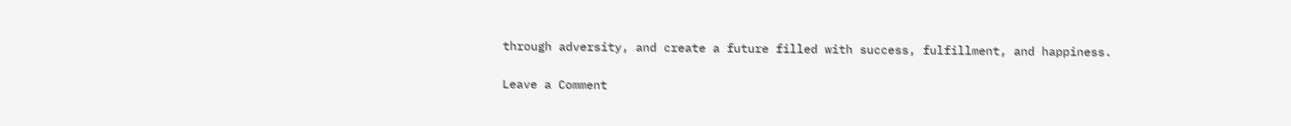through adversity, and create a future filled with success, fulfillment, and happiness.

Leave a Comment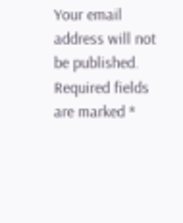Your email address will not be published. Required fields are marked *